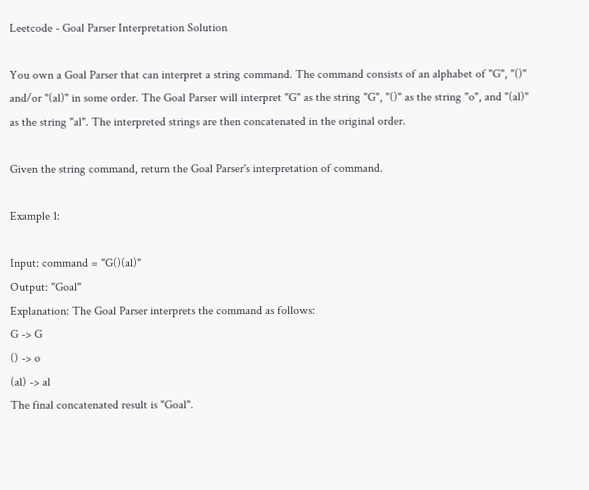Leetcode - Goal Parser Interpretation Solution

You own a Goal Parser that can interpret a string command. The command consists of an alphabet of "G", "()" and/or "(al)" in some order. The Goal Parser will interpret "G" as the string "G", "()" as the string "o", and "(al)" as the string "al". The interpreted strings are then concatenated in the original order.

Given the string command, return the Goal Parser's interpretation of command.

Example 1:

Input: command = "G()(al)"
Output: "Goal"
Explanation: The Goal Parser interprets the command as follows:
G -> G
() -> o
(al) -> al
The final concatenated result is "Goal".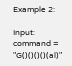Example 2:

Input: command = "G()()()()(al)"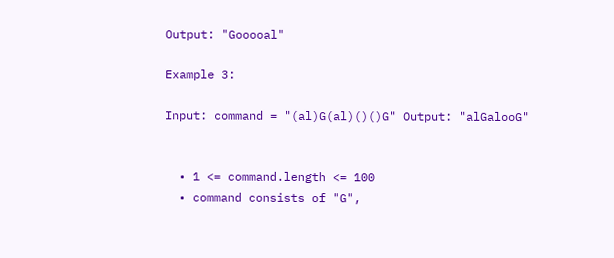Output: "Gooooal"

Example 3:

Input: command = "(al)G(al)()()G" Output: "alGalooG"


  • 1 <= command.length <= 100
  • command consists of "G",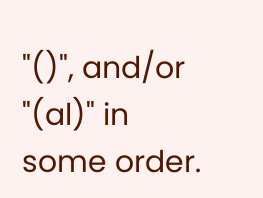"()", and/or "(al)" in some order.